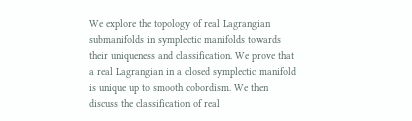We explore the topology of real Lagrangian submanifolds in symplectic manifolds towards their uniqueness and classification. We prove that a real Lagrangian in a closed symplectic manifold is unique up to smooth cobordism. We then discuss the classification of real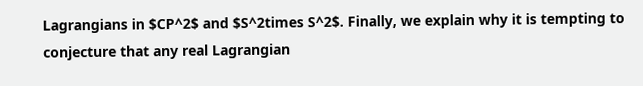Lagrangians in $CP^2$ and $S^2times S^2$. Finally, we explain why it is tempting to conjecture that any real Lagrangian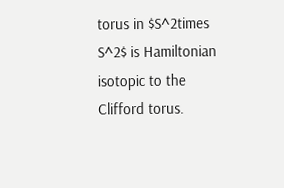torus in $S^2times S^2$ is Hamiltonian isotopic to the Clifford torus.